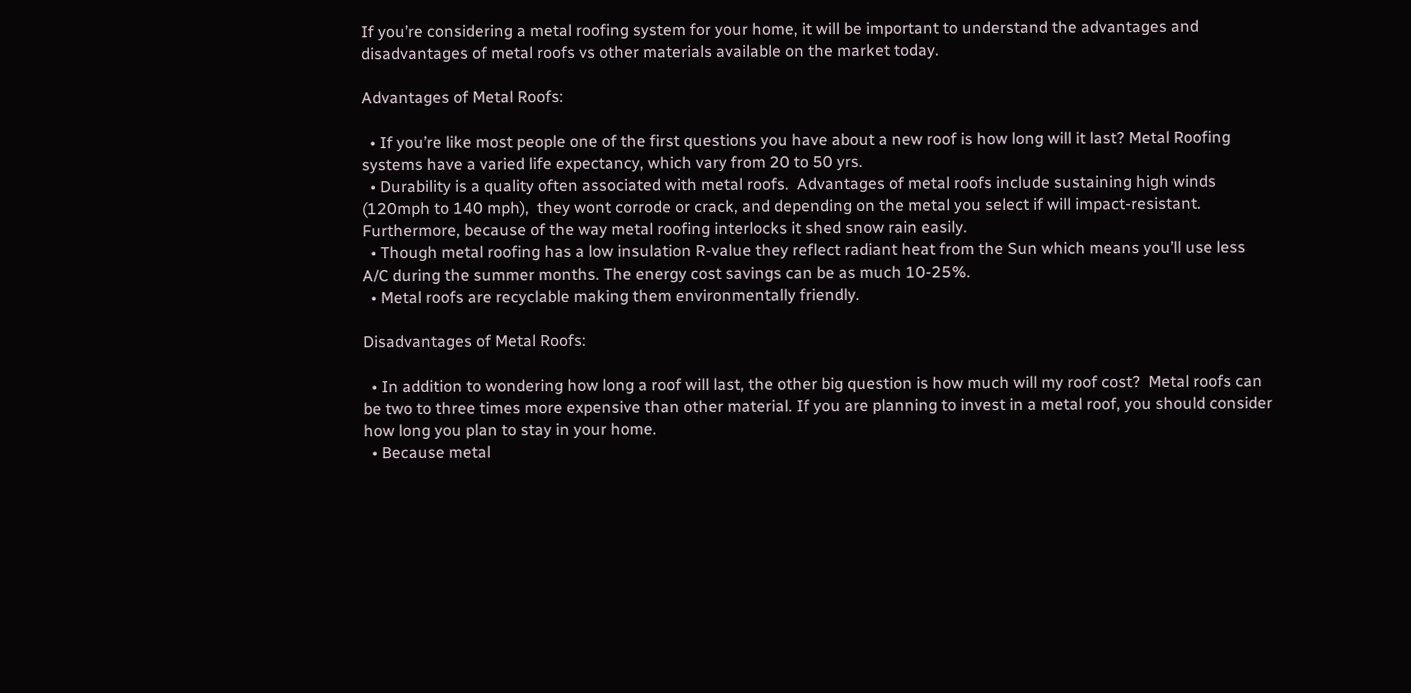If you’re considering a metal roofing system for your home, it will be important to understand the advantages and disadvantages of metal roofs vs other materials available on the market today.

Advantages of Metal Roofs:

  • If you’re like most people one of the first questions you have about a new roof is how long will it last? Metal Roofing systems have a varied life expectancy, which vary from 20 to 50 yrs.
  • Durability is a quality often associated with metal roofs.  Advantages of metal roofs include sustaining high winds (120mph to 140 mph),  they wont corrode or crack, and depending on the metal you select if will impact-resistant. Furthermore, because of the way metal roofing interlocks it shed snow rain easily.
  • Though metal roofing has a low insulation R-value they reflect radiant heat from the Sun which means you’ll use less A/C during the summer months. The energy cost savings can be as much 10-25%.
  • Metal roofs are recyclable making them environmentally friendly.

Disadvantages of Metal Roofs:

  • In addition to wondering how long a roof will last, the other big question is how much will my roof cost?  Metal roofs can be two to three times more expensive than other material. If you are planning to invest in a metal roof, you should consider how long you plan to stay in your home.
  • Because metal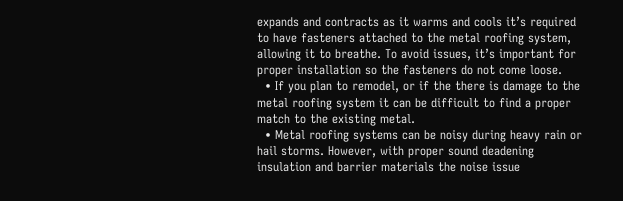expands and contracts as it warms and cools it’s required to have fasteners attached to the metal roofing system, allowing it to breathe. To avoid issues, it’s important for proper installation so the fasteners do not come loose.
  • If you plan to remodel, or if the there is damage to the metal roofing system it can be difficult to find a proper match to the existing metal.
  • Metal roofing systems can be noisy during heavy rain or hail storms. However, with proper sound deadening insulation and barrier materials the noise issue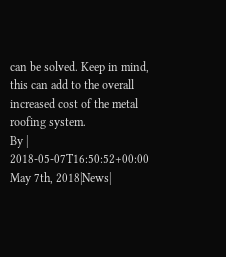can be solved. Keep in mind, this can add to the overall increased cost of the metal roofing system.
By | 2018-05-07T16:50:52+00:00 May 7th, 2018|News|